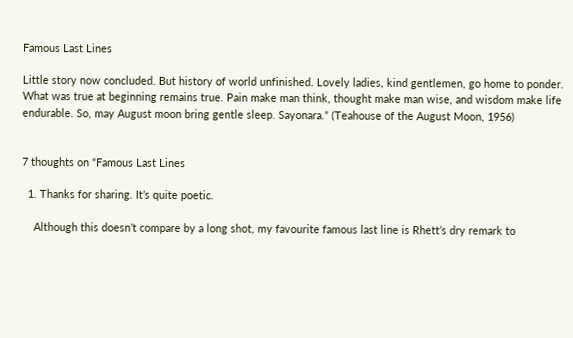Famous Last Lines

Little story now concluded. But history of world unfinished. Lovely ladies, kind gentlemen, go home to ponder. What was true at beginning remains true. Pain make man think, thought make man wise, and wisdom make life endurable. So, may August moon bring gentle sleep. Sayonara.” (Teahouse of the August Moon, 1956)


7 thoughts on “Famous Last Lines

  1. Thanks for sharing. It’s quite poetic.

    Although this doesn’t compare by a long shot, my favourite famous last line is Rhett’s dry remark to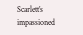Scarlett’s impassioned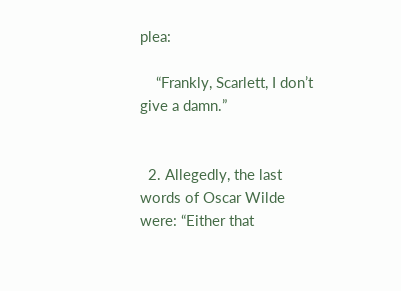plea:

    “Frankly, Scarlett, I don’t give a damn.”


  2. Allegedly, the last words of Oscar Wilde were: “Either that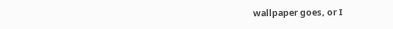wallpaper goes, or I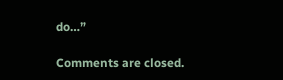do…”

Comments are closed.